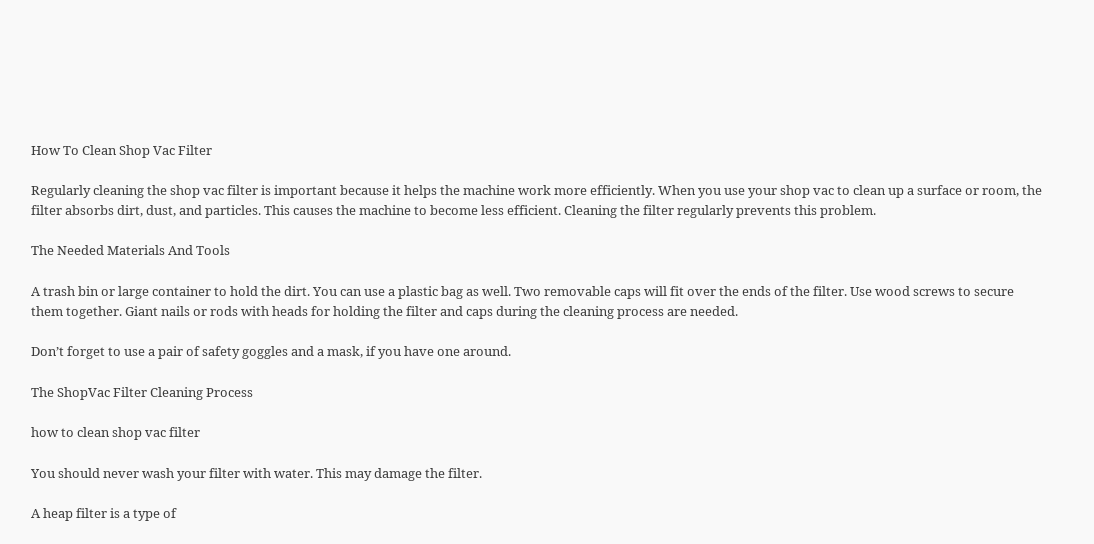How To Clean Shop Vac Filter

Regularly cleaning the shop vac filter is important because it helps the machine work more efficiently. When you use your shop vac to clean up a surface or room, the filter absorbs dirt, dust, and particles. This causes the machine to become less efficient. Cleaning the filter regularly prevents this problem.

The Needed Materials And Tools

A trash bin or large container to hold the dirt. You can use a plastic bag as well. Two removable caps will fit over the ends of the filter. Use wood screws to secure them together. Giant nails or rods with heads for holding the filter and caps during the cleaning process are needed.

Don’t forget to use a pair of safety goggles and a mask, if you have one around.

The ShopVac Filter Cleaning Process

how to clean shop vac filter

You should never wash your filter with water. This may damage the filter.

A heap filter is a type of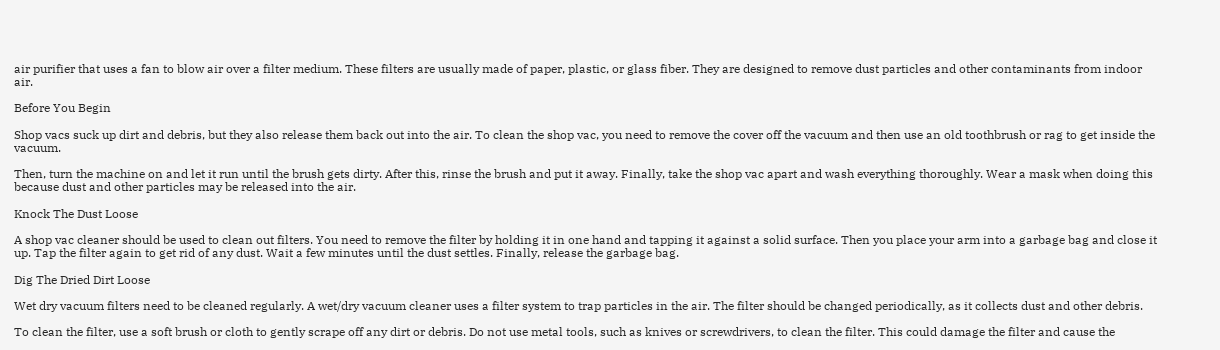air purifier that uses a fan to blow air over a filter medium. These filters are usually made of paper, plastic, or glass fiber. They are designed to remove dust particles and other contaminants from indoor air.

Before You Begin

Shop vacs suck up dirt and debris, but they also release them back out into the air. To clean the shop vac, you need to remove the cover off the vacuum and then use an old toothbrush or rag to get inside the vacuum.

Then, turn the machine on and let it run until the brush gets dirty. After this, rinse the brush and put it away. Finally, take the shop vac apart and wash everything thoroughly. Wear a mask when doing this because dust and other particles may be released into the air.

Knock The Dust Loose

A shop vac cleaner should be used to clean out filters. You need to remove the filter by holding it in one hand and tapping it against a solid surface. Then you place your arm into a garbage bag and close it up. Tap the filter again to get rid of any dust. Wait a few minutes until the dust settles. Finally, release the garbage bag.

Dig The Dried Dirt Loose

Wet dry vacuum filters need to be cleaned regularly. A wet/dry vacuum cleaner uses a filter system to trap particles in the air. The filter should be changed periodically, as it collects dust and other debris.

To clean the filter, use a soft brush or cloth to gently scrape off any dirt or debris. Do not use metal tools, such as knives or screwdrivers, to clean the filter. This could damage the filter and cause the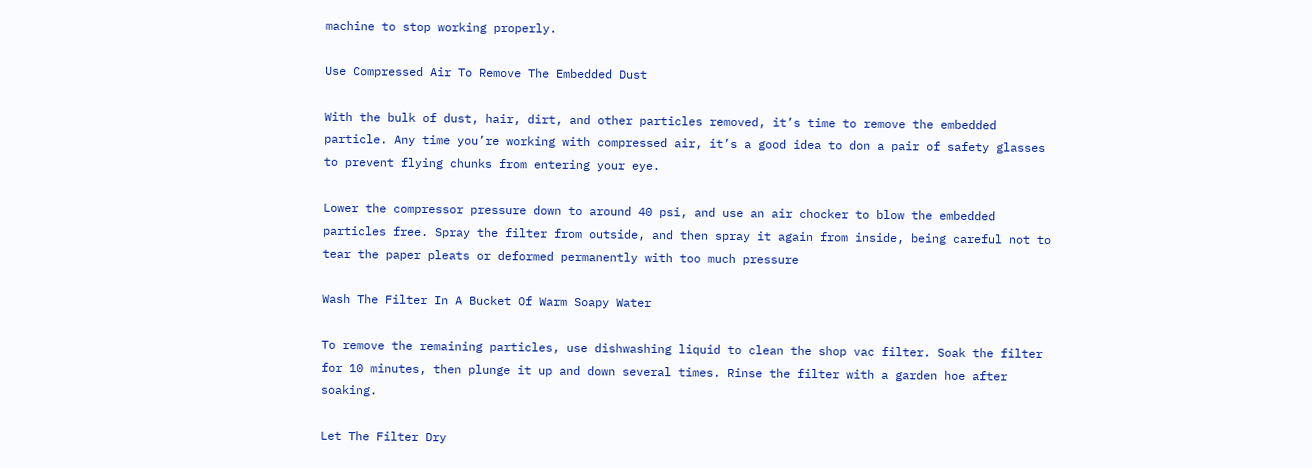machine to stop working properly.

Use Compressed Air To Remove The Embedded Dust

With the bulk of dust, hair, dirt, and other particles removed, it’s time to remove the embedded particle. Any time you’re working with compressed air, it’s a good idea to don a pair of safety glasses to prevent flying chunks from entering your eye.

Lower the compressor pressure down to around 40 psi, and use an air chocker to blow the embedded particles free. Spray the filter from outside, and then spray it again from inside, being careful not to tear the paper pleats or deformed permanently with too much pressure

Wash The Filter In A Bucket Of Warm Soapy Water

To remove the remaining particles, use dishwashing liquid to clean the shop vac filter. Soak the filter for 10 minutes, then plunge it up and down several times. Rinse the filter with a garden hoe after soaking.

Let The Filter Dry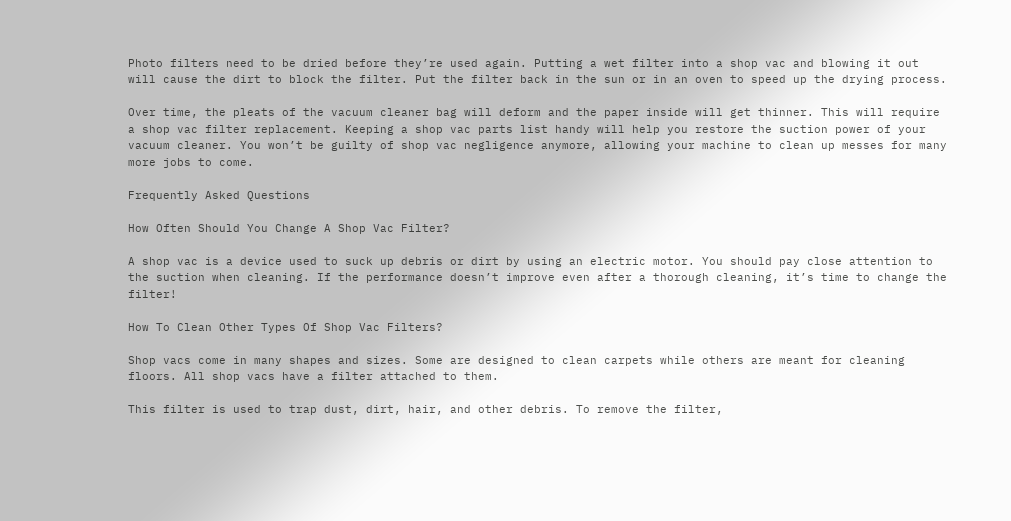Photo filters need to be dried before they’re used again. Putting a wet filter into a shop vac and blowing it out will cause the dirt to block the filter. Put the filter back in the sun or in an oven to speed up the drying process.

Over time, the pleats of the vacuum cleaner bag will deform and the paper inside will get thinner. This will require a shop vac filter replacement. Keeping a shop vac parts list handy will help you restore the suction power of your vacuum cleaner. You won’t be guilty of shop vac negligence anymore, allowing your machine to clean up messes for many more jobs to come.

Frequently Asked Questions

How Often Should You Change A Shop Vac Filter?

A shop vac is a device used to suck up debris or dirt by using an electric motor. You should pay close attention to the suction when cleaning. If the performance doesn’t improve even after a thorough cleaning, it’s time to change the filter!

How To Clean Other Types Of Shop Vac Filters?

Shop vacs come in many shapes and sizes. Some are designed to clean carpets while others are meant for cleaning floors. All shop vacs have a filter attached to them.

This filter is used to trap dust, dirt, hair, and other debris. To remove the filter,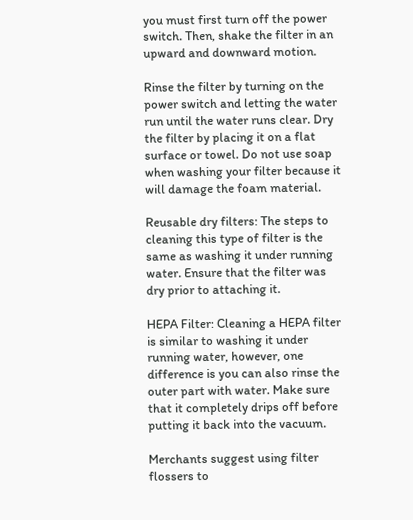you must first turn off the power switch. Then, shake the filter in an upward and downward motion.

Rinse the filter by turning on the power switch and letting the water run until the water runs clear. Dry the filter by placing it on a flat surface or towel. Do not use soap when washing your filter because it will damage the foam material.

Reusable dry filters: The steps to cleaning this type of filter is the same as washing it under running water. Ensure that the filter was dry prior to attaching it.

HEPA Filter: Cleaning a HEPA filter is similar to washing it under running water, however, one difference is you can also rinse the outer part with water. Make sure that it completely drips off before putting it back into the vacuum.

Merchants suggest using filter flossers to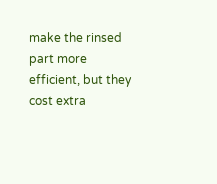make the rinsed part more efficient, but they cost extra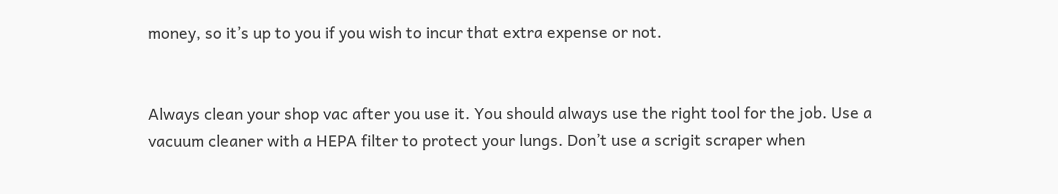money, so it’s up to you if you wish to incur that extra expense or not.


Always clean your shop vac after you use it. You should always use the right tool for the job. Use a vacuum cleaner with a HEPA filter to protect your lungs. Don’t use a scrigit scraper when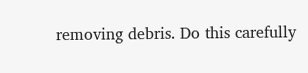removing debris. Do this carefully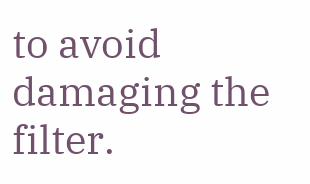to avoid damaging the filter.